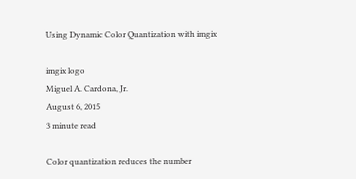Using Dynamic Color Quantization with imgix

imgix logo
Miguel A. Cardona, Jr.
August 6, 2015
3 minute read

Color quantization reduces the number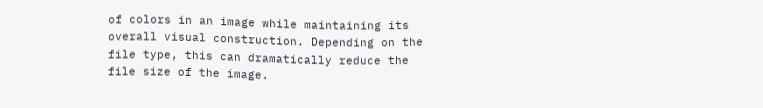of colors in an image while maintaining its overall visual construction. Depending on the file type, this can dramatically reduce the file size of the image.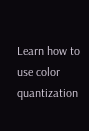Learn how to use color quantization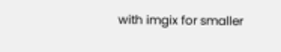with imgix for smaller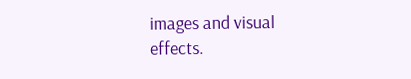images and visual effects.